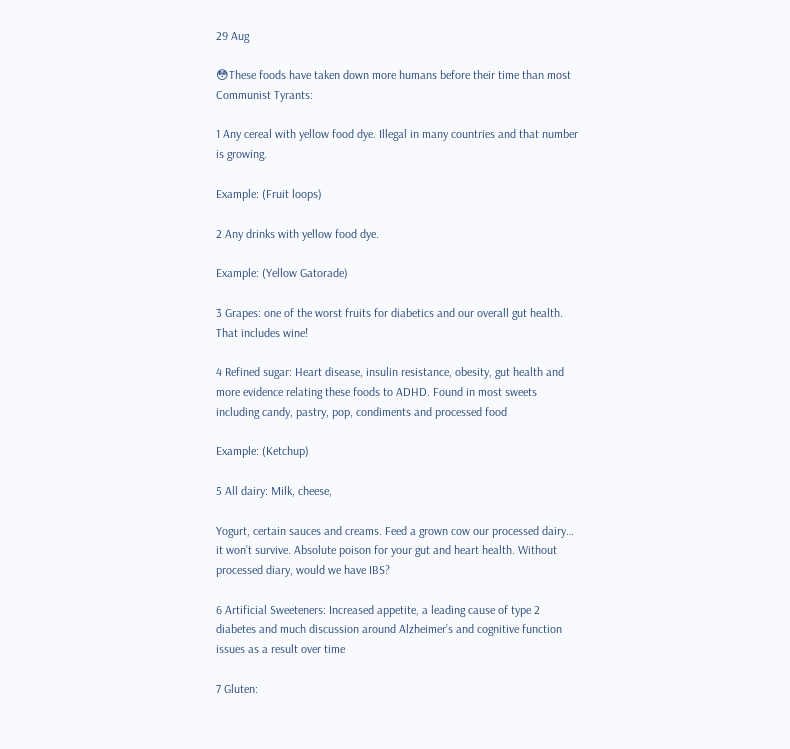29 Aug

😳These foods have taken down more humans before their time than most Communist Tyrants:

1 Any cereal with yellow food dye. Illegal in many countries and that number is growing.

Example: (Fruit loops)

2 Any drinks with yellow food dye.

Example: (Yellow Gatorade)

3 Grapes: one of the worst fruits for diabetics and our overall gut health. That includes wine!

4 Refined sugar: Heart disease, insulin resistance, obesity, gut health and more evidence relating these foods to ADHD. Found in most sweets including candy, pastry, pop, condiments and processed food

Example: (Ketchup)

5 All dairy: Milk, cheese,

Yogurt, certain sauces and creams. Feed a grown cow our processed dairy… it won’t survive. Absolute poison for your gut and heart health. Without processed diary, would we have IBS?

6 Artificial Sweeteners: Increased appetite, a leading cause of type 2 diabetes and much discussion around Alzheimer’s and cognitive function issues as a result over time

7 Gluten: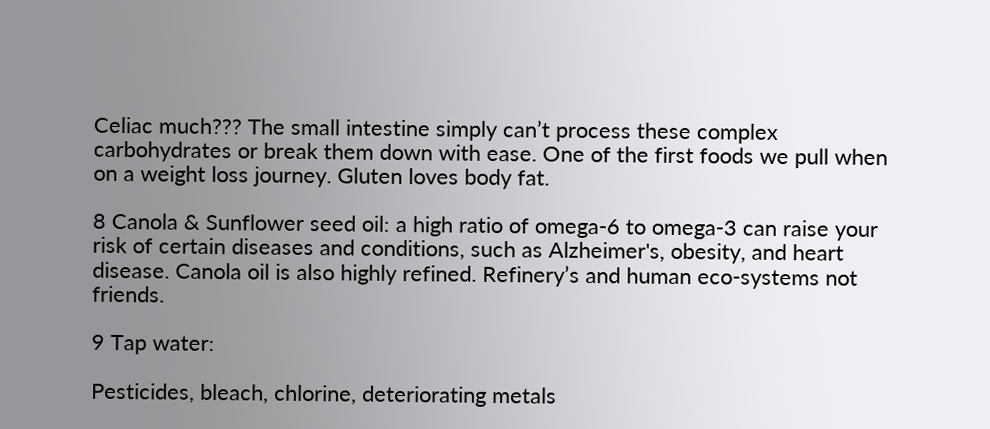Celiac much??? The small intestine simply can’t process these complex carbohydrates or break them down with ease. One of the first foods we pull when on a weight loss journey. Gluten loves body fat.

8 Canola & Sunflower seed oil: a high ratio of omega-6 to omega-3 can raise your risk of certain diseases and conditions, such as Alzheimer's, obesity, and heart disease. Canola oil is also highly refined. Refinery’s and human eco-systems not friends.

9 Tap water:

Pesticides, bleach, chlorine, deteriorating metals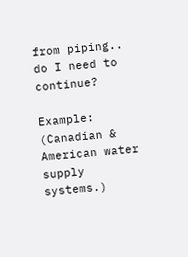from piping.. do I need to continue?

Example: (Canadian & American water supply systems.)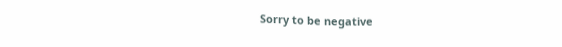Sorry to be negative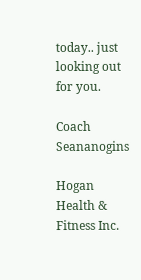today.. just looking out for you.

Coach Seananogins

Hogan Health & Fitness Inc.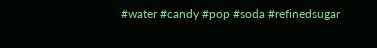#water #candy #pop #soda #refinedsugar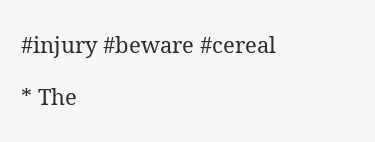#injury #beware #cereal

* The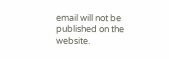email will not be published on the website.